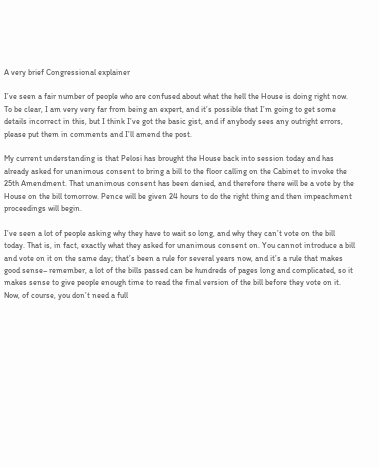A very brief Congressional explainer

I’ve seen a fair number of people who are confused about what the hell the House is doing right now. To be clear, I am very very far from being an expert, and it’s possible that I’m going to get some details incorrect in this, but I think I’ve got the basic gist, and if anybody sees any outright errors, please put them in comments and I’ll amend the post.

My current understanding is that Pelosi has brought the House back into session today and has already asked for unanimous consent to bring a bill to the floor calling on the Cabinet to invoke the 25th Amendment. That unanimous consent has been denied, and therefore there will be a vote by the House on the bill tomorrow. Pence will be given 24 hours to do the right thing and then impeachment proceedings will begin.

I’ve seen a lot of people asking why they have to wait so long, and why they can’t vote on the bill today. That is, in fact, exactly what they asked for unanimous consent on. You cannot introduce a bill and vote on it on the same day; that’s been a rule for several years now, and it’s a rule that makes good sense– remember, a lot of the bills passed can be hundreds of pages long and complicated, so it makes sense to give people enough time to read the final version of the bill before they vote on it. Now, of course, you don’t need a full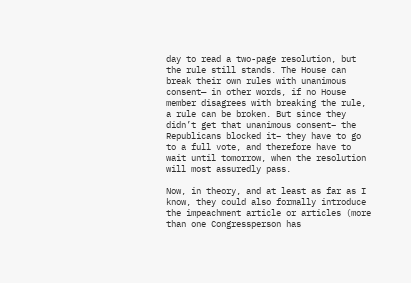day to read a two-page resolution, but the rule still stands. The House can break their own rules with unanimous consent— in other words, if no House member disagrees with breaking the rule, a rule can be broken. But since they didn’t get that unanimous consent– the Republicans blocked it– they have to go to a full vote, and therefore have to wait until tomorrow, when the resolution will most assuredly pass.

Now, in theory, and at least as far as I know, they could also formally introduce the impeachment article or articles (more than one Congressperson has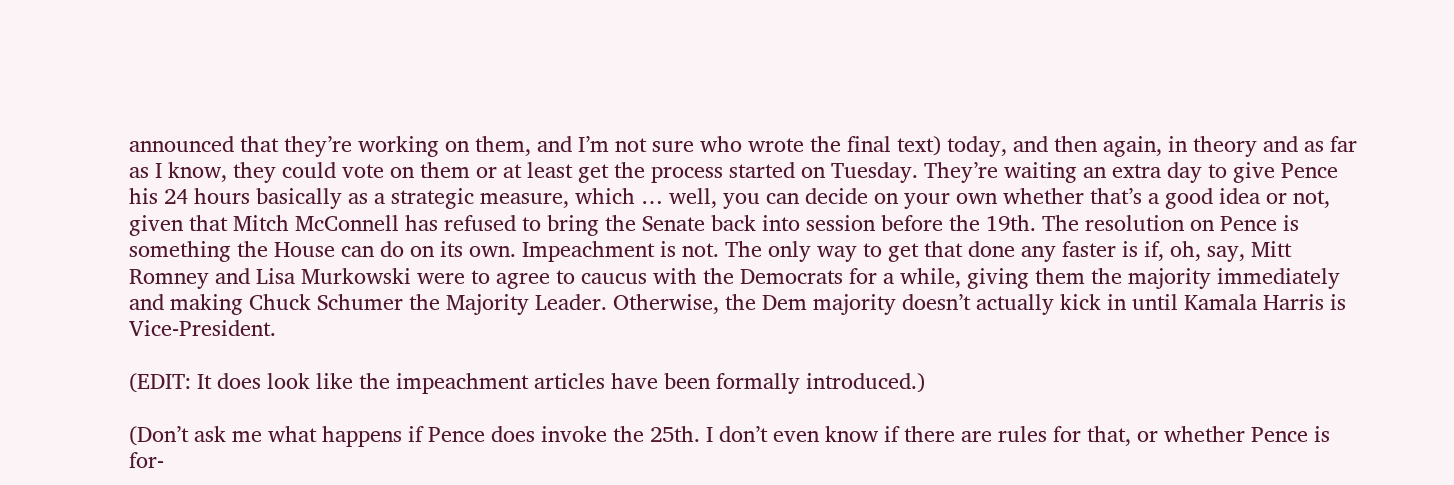announced that they’re working on them, and I’m not sure who wrote the final text) today, and then again, in theory and as far as I know, they could vote on them or at least get the process started on Tuesday. They’re waiting an extra day to give Pence his 24 hours basically as a strategic measure, which … well, you can decide on your own whether that’s a good idea or not, given that Mitch McConnell has refused to bring the Senate back into session before the 19th. The resolution on Pence is something the House can do on its own. Impeachment is not. The only way to get that done any faster is if, oh, say, Mitt Romney and Lisa Murkowski were to agree to caucus with the Democrats for a while, giving them the majority immediately and making Chuck Schumer the Majority Leader. Otherwise, the Dem majority doesn’t actually kick in until Kamala Harris is Vice-President.

(EDIT: It does look like the impeachment articles have been formally introduced.)

(Don’t ask me what happens if Pence does invoke the 25th. I don’t even know if there are rules for that, or whether Pence is for-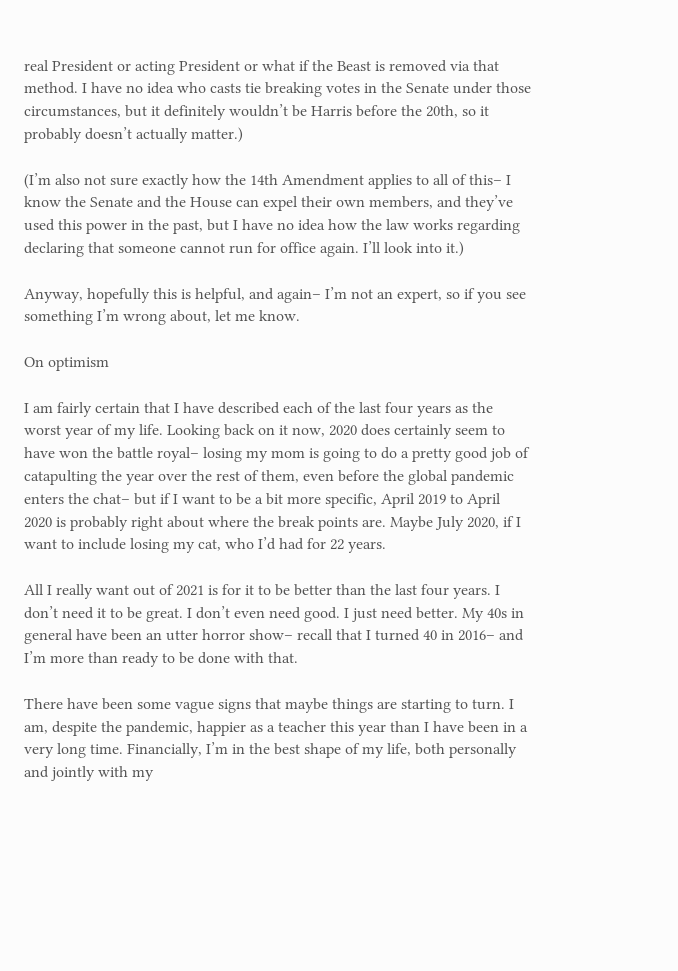real President or acting President or what if the Beast is removed via that method. I have no idea who casts tie breaking votes in the Senate under those circumstances, but it definitely wouldn’t be Harris before the 20th, so it probably doesn’t actually matter.)

(I’m also not sure exactly how the 14th Amendment applies to all of this– I know the Senate and the House can expel their own members, and they’ve used this power in the past, but I have no idea how the law works regarding declaring that someone cannot run for office again. I’ll look into it.)

Anyway, hopefully this is helpful, and again– I’m not an expert, so if you see something I’m wrong about, let me know.

On optimism

I am fairly certain that I have described each of the last four years as the worst year of my life. Looking back on it now, 2020 does certainly seem to have won the battle royal– losing my mom is going to do a pretty good job of catapulting the year over the rest of them, even before the global pandemic enters the chat– but if I want to be a bit more specific, April 2019 to April 2020 is probably right about where the break points are. Maybe July 2020, if I want to include losing my cat, who I’d had for 22 years.

All I really want out of 2021 is for it to be better than the last four years. I don’t need it to be great. I don’t even need good. I just need better. My 40s in general have been an utter horror show– recall that I turned 40 in 2016– and I’m more than ready to be done with that.

There have been some vague signs that maybe things are starting to turn. I am, despite the pandemic, happier as a teacher this year than I have been in a very long time. Financially, I’m in the best shape of my life, both personally and jointly with my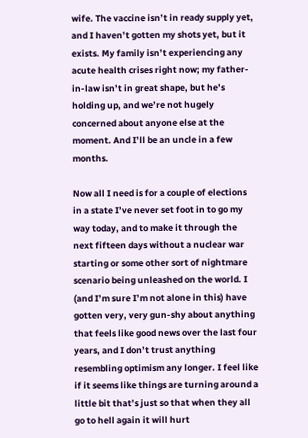wife. The vaccine isn’t in ready supply yet, and I haven’t gotten my shots yet, but it exists. My family isn’t experiencing any acute health crises right now; my father-in-law isn’t in great shape, but he’s holding up, and we’re not hugely concerned about anyone else at the moment. And I’ll be an uncle in a few months.

Now all I need is for a couple of elections in a state I’ve never set foot in to go my way today, and to make it through the next fifteen days without a nuclear war starting or some other sort of nightmare scenario being unleashed on the world. I (and I’m sure I’m not alone in this) have gotten very, very gun-shy about anything that feels like good news over the last four years, and I don’t trust anything resembling optimism any longer. I feel like if it seems like things are turning around a little bit that’s just so that when they all go to hell again it will hurt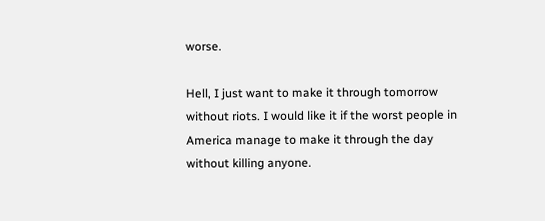worse.

Hell, I just want to make it through tomorrow without riots. I would like it if the worst people in America manage to make it through the day without killing anyone.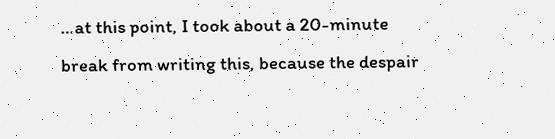…at this point, I took about a 20-minute break from writing this, because the despair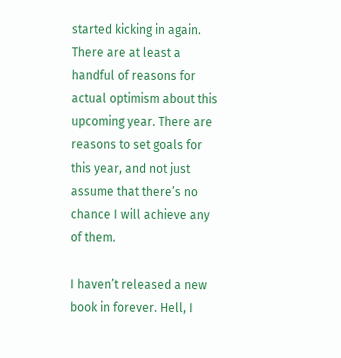started kicking in again. There are at least a handful of reasons for actual optimism about this upcoming year. There are reasons to set goals for this year, and not just assume that there’s no chance I will achieve any of them.

I haven’t released a new book in forever. Hell, I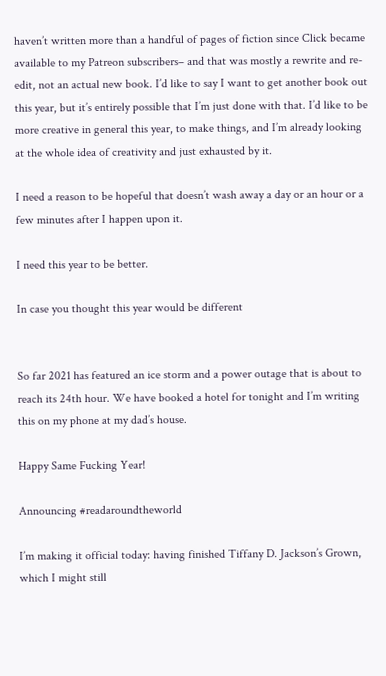haven’t written more than a handful of pages of fiction since Click became available to my Patreon subscribers– and that was mostly a rewrite and re-edit, not an actual new book. I’d like to say I want to get another book out this year, but it’s entirely possible that I’m just done with that. I’d like to be more creative in general this year, to make things, and I’m already looking at the whole idea of creativity and just exhausted by it.

I need a reason to be hopeful that doesn’t wash away a day or an hour or a few minutes after I happen upon it.

I need this year to be better.

In case you thought this year would be different


So far 2021 has featured an ice storm and a power outage that is about to reach its 24th hour. We have booked a hotel for tonight and I’m writing this on my phone at my dad’s house.

Happy Same Fucking Year!

Announcing #readaroundtheworld

I’m making it official today: having finished Tiffany D. Jackson’s Grown, which I might still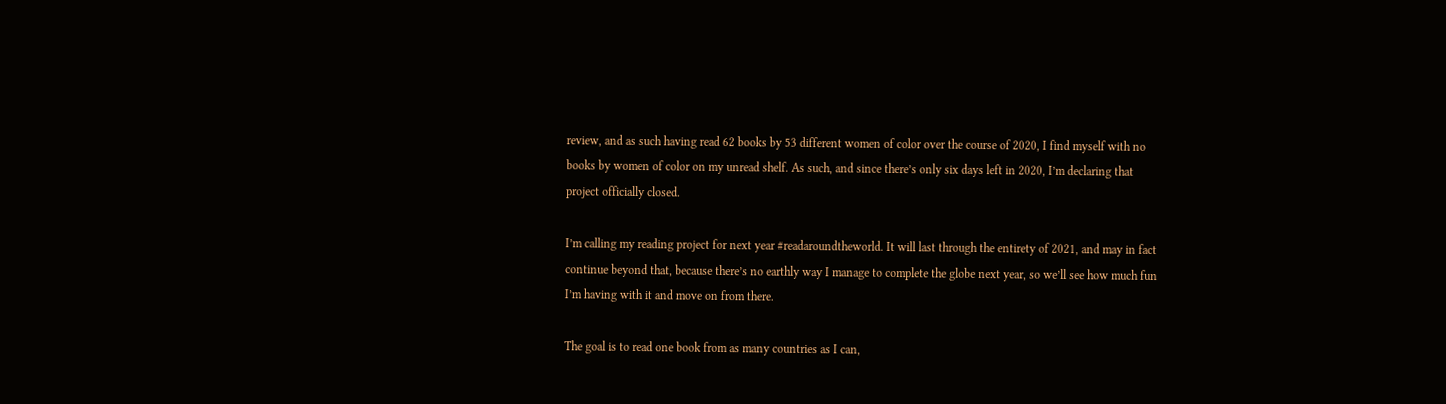review, and as such having read 62 books by 53 different women of color over the course of 2020, I find myself with no books by women of color on my unread shelf. As such, and since there’s only six days left in 2020, I’m declaring that project officially closed.

I’m calling my reading project for next year #readaroundtheworld. It will last through the entirety of 2021, and may in fact continue beyond that, because there’s no earthly way I manage to complete the globe next year, so we’ll see how much fun I’m having with it and move on from there.

The goal is to read one book from as many countries as I can,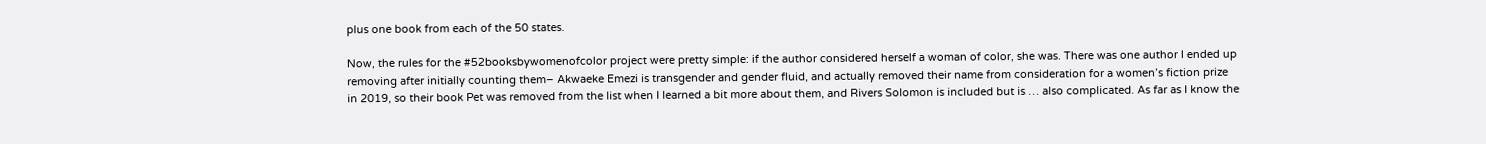plus one book from each of the 50 states.

Now, the rules for the #52booksbywomenofcolor project were pretty simple: if the author considered herself a woman of color, she was. There was one author I ended up removing after initially counting them– Akwaeke Emezi is transgender and gender fluid, and actually removed their name from consideration for a women’s fiction prize in 2019, so their book Pet was removed from the list when I learned a bit more about them, and Rivers Solomon is included but is … also complicated. As far as I know the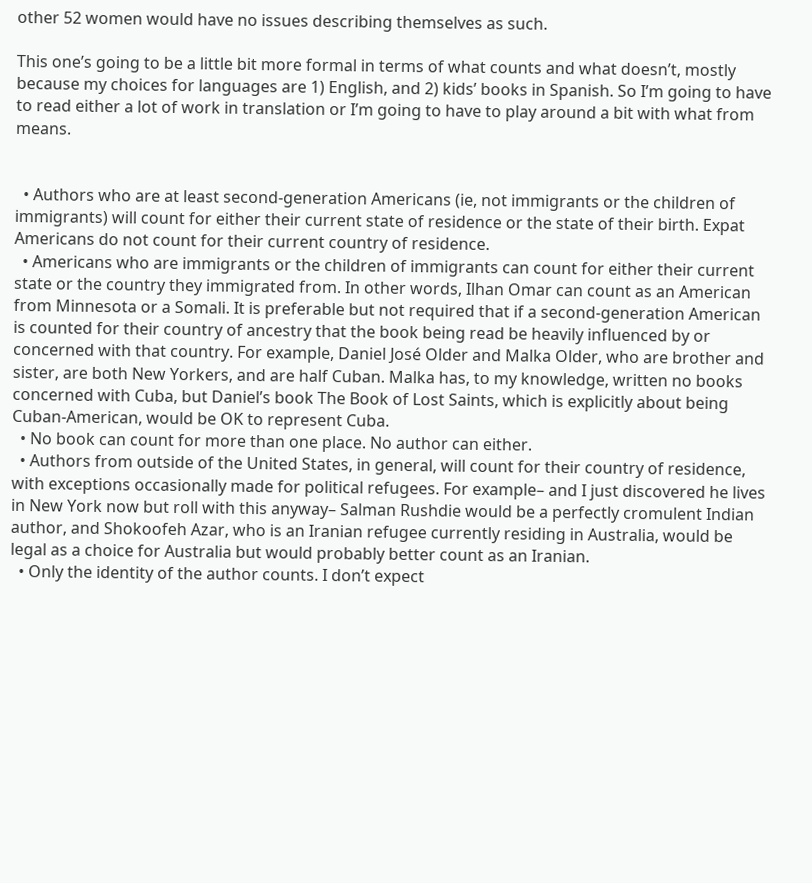other 52 women would have no issues describing themselves as such.

This one’s going to be a little bit more formal in terms of what counts and what doesn’t, mostly because my choices for languages are 1) English, and 2) kids’ books in Spanish. So I’m going to have to read either a lot of work in translation or I’m going to have to play around a bit with what from means.


  • Authors who are at least second-generation Americans (ie, not immigrants or the children of immigrants) will count for either their current state of residence or the state of their birth. Expat Americans do not count for their current country of residence.
  • Americans who are immigrants or the children of immigrants can count for either their current state or the country they immigrated from. In other words, Ilhan Omar can count as an American from Minnesota or a Somali. It is preferable but not required that if a second-generation American is counted for their country of ancestry that the book being read be heavily influenced by or concerned with that country. For example, Daniel José Older and Malka Older, who are brother and sister, are both New Yorkers, and are half Cuban. Malka has, to my knowledge, written no books concerned with Cuba, but Daniel’s book The Book of Lost Saints, which is explicitly about being Cuban-American, would be OK to represent Cuba.
  • No book can count for more than one place. No author can either.
  • Authors from outside of the United States, in general, will count for their country of residence, with exceptions occasionally made for political refugees. For example– and I just discovered he lives in New York now but roll with this anyway– Salman Rushdie would be a perfectly cromulent Indian author, and Shokoofeh Azar, who is an Iranian refugee currently residing in Australia, would be legal as a choice for Australia but would probably better count as an Iranian.
  • Only the identity of the author counts. I don’t expect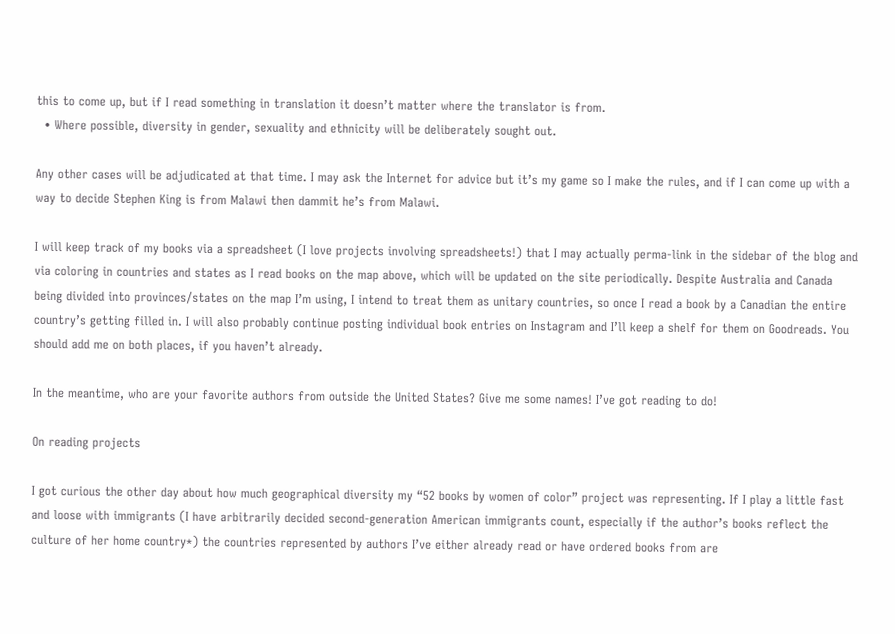this to come up, but if I read something in translation it doesn’t matter where the translator is from.
  • Where possible, diversity in gender, sexuality and ethnicity will be deliberately sought out.

Any other cases will be adjudicated at that time. I may ask the Internet for advice but it’s my game so I make the rules, and if I can come up with a way to decide Stephen King is from Malawi then dammit he’s from Malawi.

I will keep track of my books via a spreadsheet (I love projects involving spreadsheets!) that I may actually perma-link in the sidebar of the blog and via coloring in countries and states as I read books on the map above, which will be updated on the site periodically. Despite Australia and Canada being divided into provinces/states on the map I’m using, I intend to treat them as unitary countries, so once I read a book by a Canadian the entire country’s getting filled in. I will also probably continue posting individual book entries on Instagram and I’ll keep a shelf for them on Goodreads. You should add me on both places, if you haven’t already.

In the meantime, who are your favorite authors from outside the United States? Give me some names! I’ve got reading to do!

On reading projects

I got curious the other day about how much geographical diversity my “52 books by women of color” project was representing. If I play a little fast and loose with immigrants (I have arbitrarily decided second-generation American immigrants count, especially if the author’s books reflect the culture of her home country*) the countries represented by authors I’ve either already read or have ordered books from are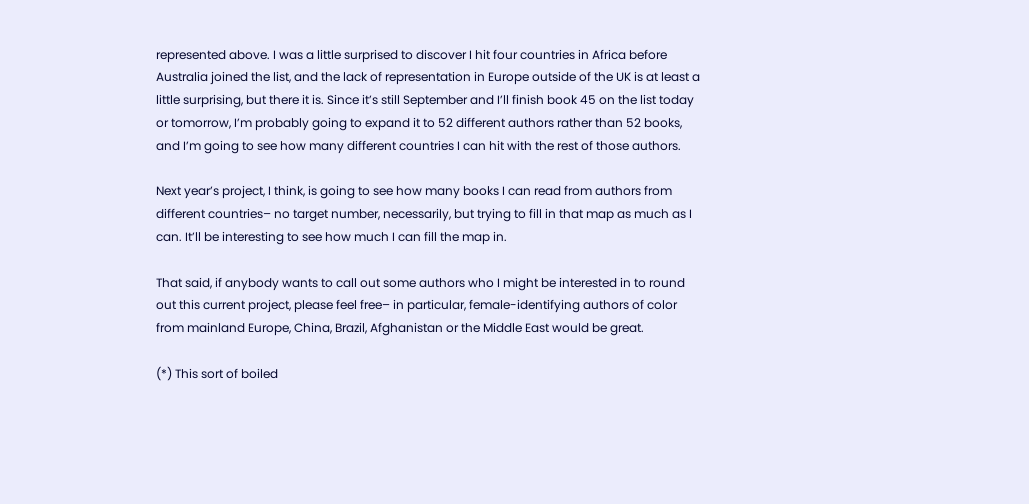represented above. I was a little surprised to discover I hit four countries in Africa before Australia joined the list, and the lack of representation in Europe outside of the UK is at least a little surprising, but there it is. Since it’s still September and I’ll finish book 45 on the list today or tomorrow, I’m probably going to expand it to 52 different authors rather than 52 books, and I’m going to see how many different countries I can hit with the rest of those authors.

Next year’s project, I think, is going to see how many books I can read from authors from different countries– no target number, necessarily, but trying to fill in that map as much as I can. It’ll be interesting to see how much I can fill the map in.

That said, if anybody wants to call out some authors who I might be interested in to round out this current project, please feel free– in particular, female-identifying authors of color from mainland Europe, China, Brazil, Afghanistan or the Middle East would be great.

(*) This sort of boiled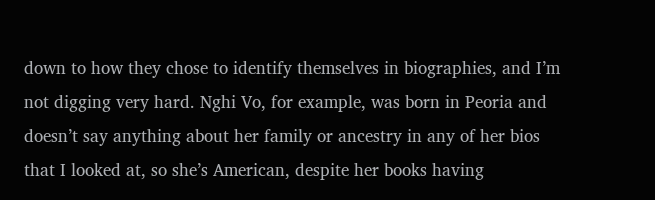down to how they chose to identify themselves in biographies, and I’m not digging very hard. Nghi Vo, for example, was born in Peoria and doesn’t say anything about her family or ancestry in any of her bios that I looked at, so she’s American, despite her books having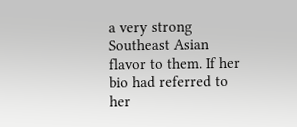a very strong Southeast Asian flavor to them. If her bio had referred to her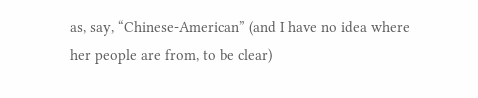as, say, “Chinese-American” (and I have no idea where her people are from, to be clear)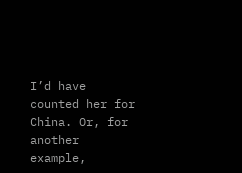I’d have counted her for China. Or, for another example,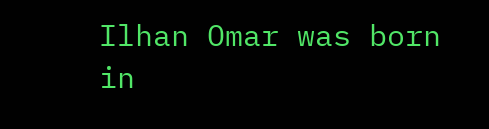Ilhan Omar was born in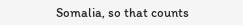Somalia, so that counts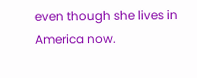even though she lives in America now.